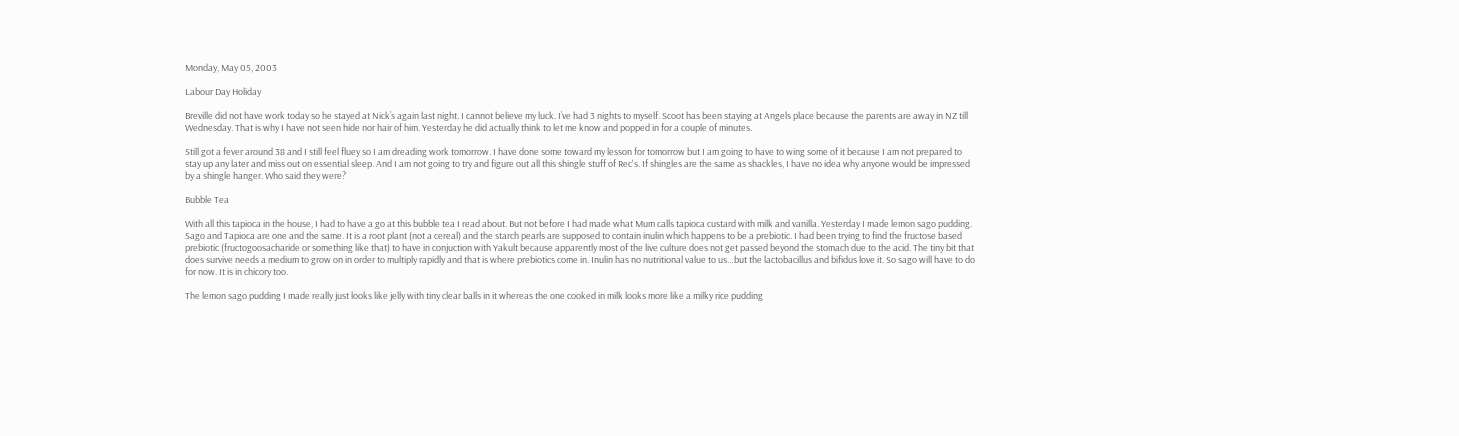Monday, May 05, 2003

Labour Day Holiday

Breville did not have work today so he stayed at Nick’s again last night. I cannot believe my luck. I’ve had 3 nights to myself. Scoot has been staying at Angels place because the parents are away in NZ till Wednesday. That is why I have not seen hide nor hair of him. Yesterday he did actually think to let me know and popped in for a couple of minutes.

Still got a fever around 38 and I still feel fluey so I am dreading work tomorrow. I have done some toward my lesson for tomorrow but I am going to have to wing some of it because I am not prepared to stay up any later and miss out on essential sleep. And I am not going to try and figure out all this shingle stuff of Rec's. If shingles are the same as shackles, I have no idea why anyone would be impressed by a shingle hanger. Who said they were?

Bubble Tea

With all this tapioca in the house, I had to have a go at this bubble tea I read about. But not before I had made what Mum calls tapioca custard with milk and vanilla. Yesterday I made lemon sago pudding. Sago and Tapioca are one and the same. It is a root plant (not a cereal) and the starch pearls are supposed to contain inulin which happens to be a prebiotic. I had been trying to find the fructose based prebiotic (fructogoosacharide or something like that) to have in conjuction with Yakult because apparently most of the live culture does not get passed beyond the stomach due to the acid. The tiny bit that does survive needs a medium to grow on in order to multiply rapidly and that is where prebiotics come in. Inulin has no nutritional value to us…but the lactobacillus and bifidus love it. So sago will have to do for now. It is in chicory too.

The lemon sago pudding I made really just looks like jelly with tiny clear balls in it whereas the one cooked in milk looks more like a milky rice pudding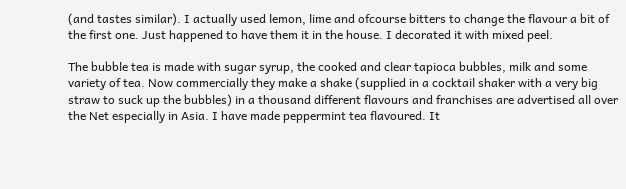(and tastes similar). I actually used lemon, lime and ofcourse bitters to change the flavour a bit of the first one. Just happened to have them it in the house. I decorated it with mixed peel.

The bubble tea is made with sugar syrup, the cooked and clear tapioca bubbles, milk and some variety of tea. Now commercially they make a shake (supplied in a cocktail shaker with a very big straw to suck up the bubbles) in a thousand different flavours and franchises are advertised all over the Net especially in Asia. I have made peppermint tea flavoured. It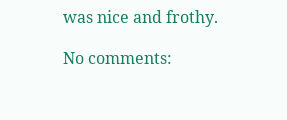was nice and frothy.

No comments: